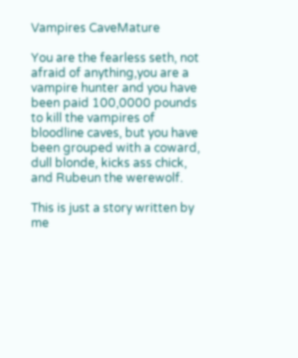Vampires CaveMature

You are the fearless seth, not afraid of anything,you are a vampire hunter and you have been paid 100,0000 pounds to kill the vampires of bloodline caves, but you have been grouped with a coward, dull blonde, kicks ass chick, and Rubeun the werewolf.

This is just a story written by me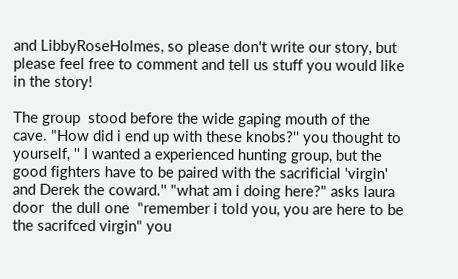and LibbyRoseHolmes, so please don't write our story, but please feel free to comment and tell us stuff you would like in the story!

The group  stood before the wide gaping mouth of the cave. "How did i end up with these knobs?'' you thought to yourself, '' I wanted a experienced hunting group, but the good fighters have to be paired with the sacrificial 'virgin' and Derek the coward.'' "what am i doing here?" asks laura door  the dull one  "remember i told you, you are here to be the sacrifced virgin" you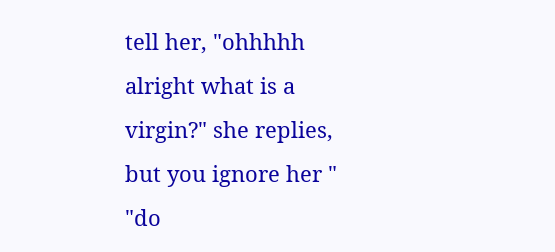tell her, "ohhhhh alright what is a virgin?" she replies, but you ignore her "  "do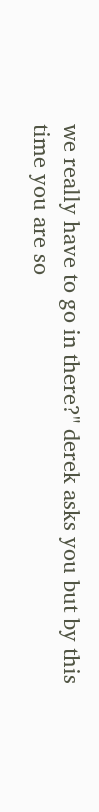we really have to go in there?" derek asks you but by this time you are so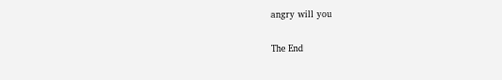angry will you

The End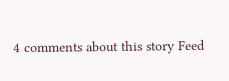4 comments about this story Feed